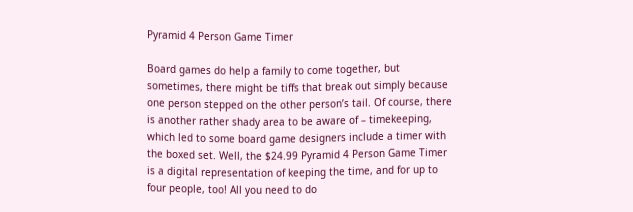Pyramid 4 Person Game Timer

Board games do help a family to come together, but sometimes, there might be tiffs that break out simply because one person stepped on the other person’s tail. Of course, there is another rather shady area to be aware of – timekeeping, which led to some board game designers include a timer with the boxed set. Well, the $24.99 Pyramid 4 Person Game Timer is a digital representation of keeping the time, and for up to four people, too! All you need to do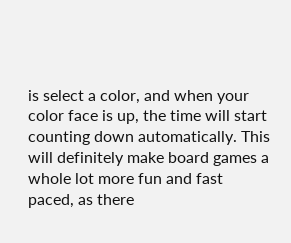is select a color, and when your color face is up, the time will start counting down automatically. This will definitely make board games a whole lot more fun and fast paced, as there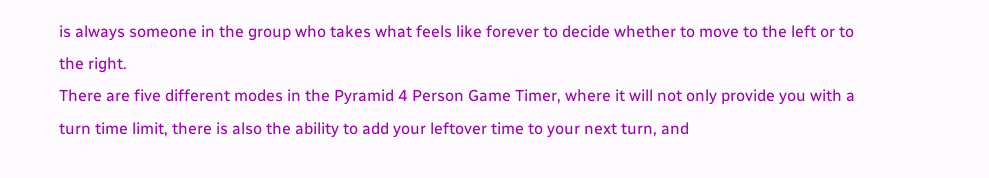is always someone in the group who takes what feels like forever to decide whether to move to the left or to the right.
There are five different modes in the Pyramid 4 Person Game Timer, where it will not only provide you with a turn time limit, there is also the ability to add your leftover time to your next turn, and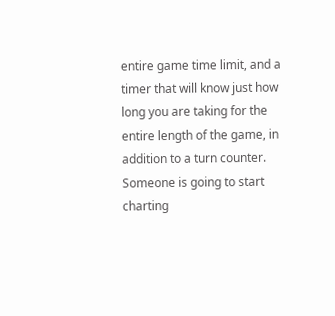entire game time limit, and a timer that will know just how long you are taking for the entire length of the game, in addition to a turn counter. Someone is going to start charting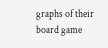graphs of their board game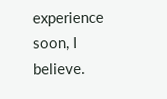experience soon, I believe.